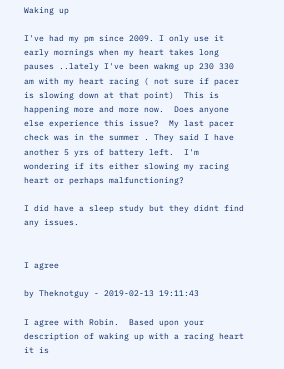Waking up

I've had my pm since 2009. I only use it early mornings when my heart takes long pauses ..lately I've been wakmg up 230 330 am with my heart racing ( not sure if pacer is slowing down at that point)  This is happening more and more now.  Does anyone else experience this issue?  My last pacer check was in the summer . They said I have another 5 yrs of battery left.  I'm wondering if its either slowing my racing heart or perhaps malfunctioning?

I did have a sleep study but they didnt find any issues.


I agree

by Theknotguy - 2019-02-13 19:11:43

I agree with Robin.  Based upon your description of waking up with a racing heart it is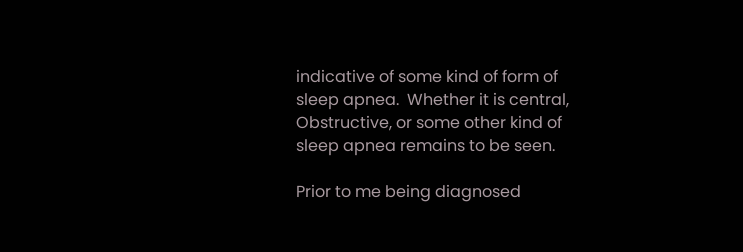indicative of some kind of form of sleep apnea.  Whether it is central, Obstructive, or some other kind of sleep apnea remains to be seen.

Prior to me being diagnosed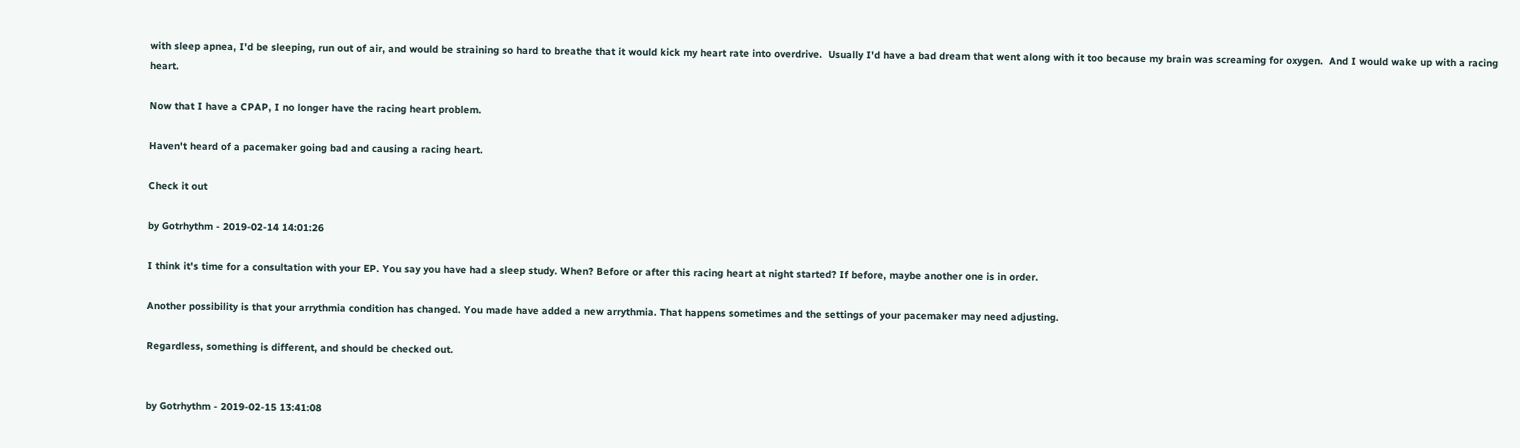with sleep apnea, I'd be sleeping, run out of air, and would be straining so hard to breathe that it would kick my heart rate into overdrive.  Usually I'd have a bad dream that went along with it too because my brain was screaming for oxygen.  And I would wake up with a racing heart.

Now that I have a CPAP, I no longer have the racing heart problem.

Haven't heard of a pacemaker going bad and causing a racing heart.

Check it out

by Gotrhythm - 2019-02-14 14:01:26

I think it's time for a consultation with your EP. You say you have had a sleep study. When? Before or after this racing heart at night started? If before, maybe another one is in order.

Another possibility is that your arrythmia condition has changed. You made have added a new arrythmia. That happens sometimes and the settings of your pacemaker may need adjusting.

Regardless, something is different, and should be checked out.


by Gotrhythm - 2019-02-15 13:41:08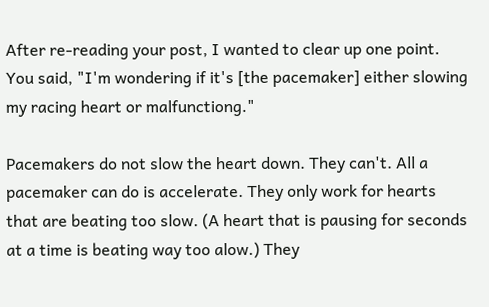After re-reading your post, I wanted to clear up one point. You said, "I'm wondering if it's [the pacemaker] either slowing my racing heart or malfunctiong."

Pacemakers do not slow the heart down. They can't. All a pacemaker can do is accelerate. They only work for hearts that are beating too slow. (A heart that is pausing for seconds at a time is beating way too alow.) They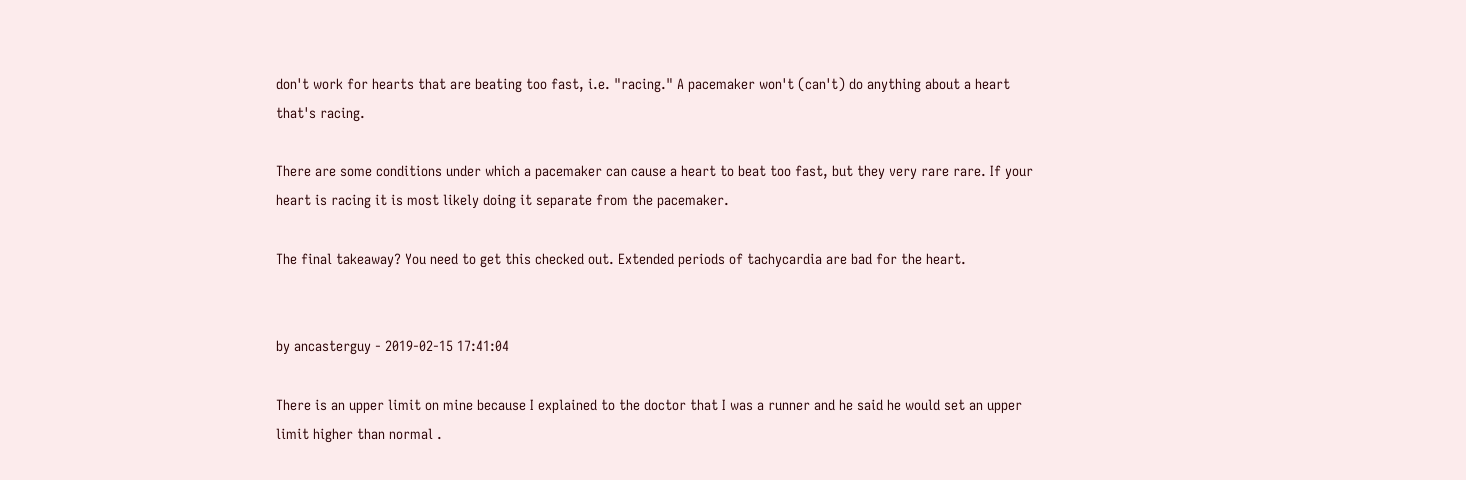don't work for hearts that are beating too fast, i.e. "racing." A pacemaker won't (can't) do anything about a heart that's racing.

There are some conditions under which a pacemaker can cause a heart to beat too fast, but they very rare rare. If your heart is racing it is most likely doing it separate from the pacemaker.

The final takeaway? You need to get this checked out. Extended periods of tachycardia are bad for the heart.


by ancasterguy - 2019-02-15 17:41:04

There is an upper limit on mine because I explained to the doctor that I was a runner and he said he would set an upper limit higher than normal .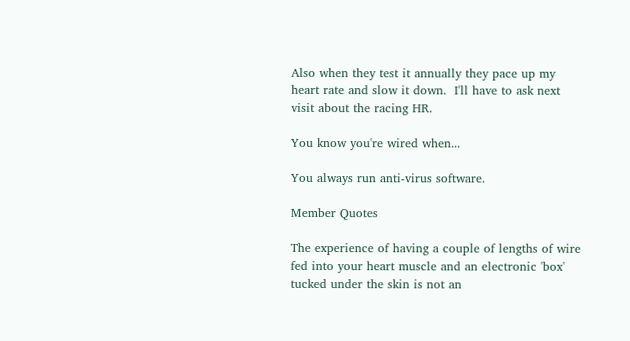Also when they test it annually they pace up my heart rate and slow it down.  I'll have to ask next visit about the racing HR.

You know you're wired when...

You always run anti-virus software.

Member Quotes

The experience of having a couple of lengths of wire fed into your heart muscle and an electronic 'box' tucked under the skin is not an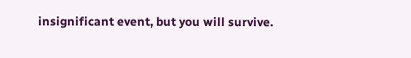insignificant event, but you will survive.